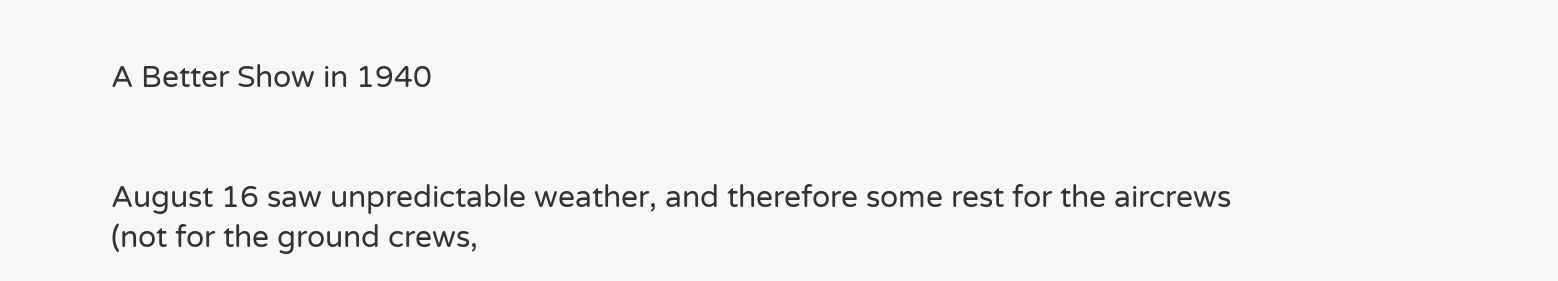A Better Show in 1940


August 16 saw unpredictable weather, and therefore some rest for the aircrews (not for the ground crews,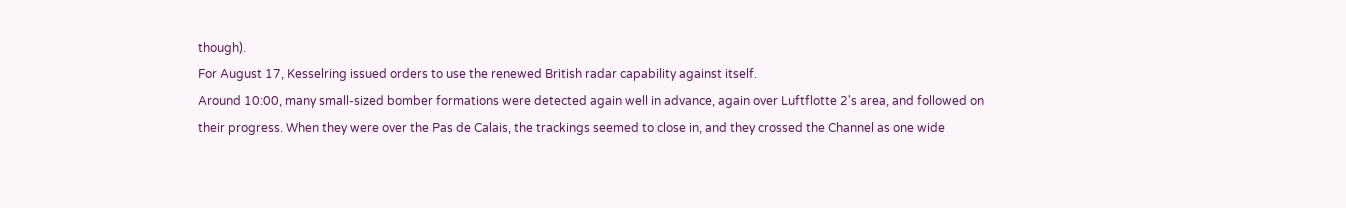though).
For August 17, Kesselring issued orders to use the renewed British radar capability against itself.
Around 10:00, many small-sized bomber formations were detected again well in advance, again over Luftflotte 2's area, and followed on their progress. When they were over the Pas de Calais, the trackings seemed to close in, and they crossed the Channel as one wide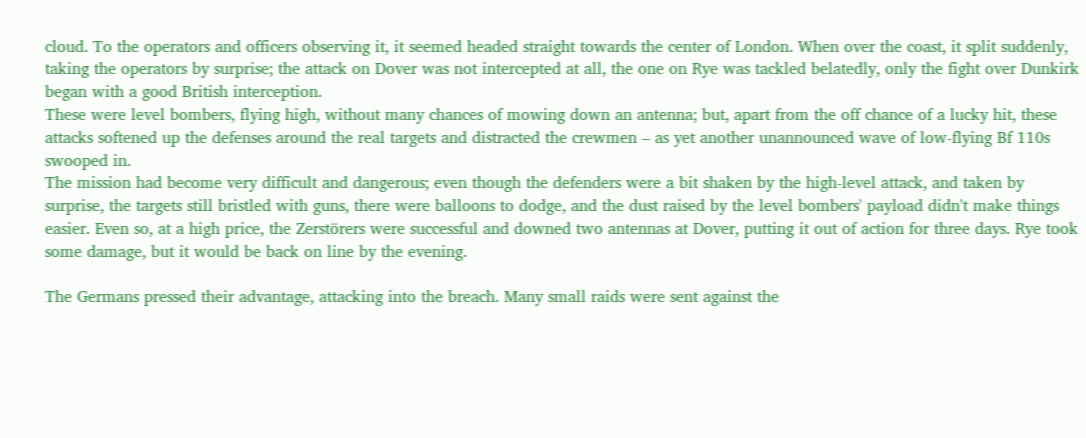cloud. To the operators and officers observing it, it seemed headed straight towards the center of London. When over the coast, it split suddenly, taking the operators by surprise; the attack on Dover was not intercepted at all, the one on Rye was tackled belatedly, only the fight over Dunkirk began with a good British interception.
These were level bombers, flying high, without many chances of mowing down an antenna; but, apart from the off chance of a lucky hit, these attacks softened up the defenses around the real targets and distracted the crewmen – as yet another unannounced wave of low-flying Bf 110s swooped in.
The mission had become very difficult and dangerous; even though the defenders were a bit shaken by the high-level attack, and taken by surprise, the targets still bristled with guns, there were balloons to dodge, and the dust raised by the level bombers' payload didn't make things easier. Even so, at a high price, the Zerstörers were successful and downed two antennas at Dover, putting it out of action for three days. Rye took some damage, but it would be back on line by the evening.

The Germans pressed their advantage, attacking into the breach. Many small raids were sent against the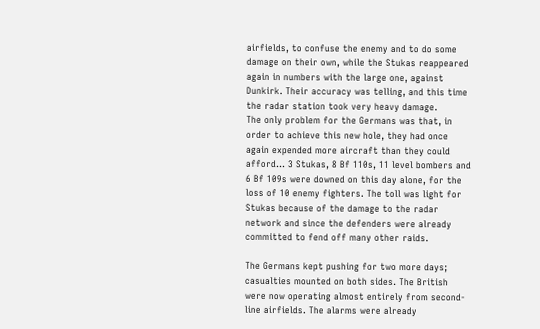airfields, to confuse the enemy and to do some damage on their own, while the Stukas reappeared again in numbers with the large one, against Dunkirk. Their accuracy was telling, and this time the radar station took very heavy damage.
The only problem for the Germans was that, in order to achieve this new hole, they had once again expended more aircraft than they could afford… 3 Stukas, 8 Bf 110s, 11 level bombers and 6 Bf 109s were downed on this day alone, for the loss of 10 enemy fighters. The toll was light for Stukas because of the damage to the radar network and since the defenders were already committed to fend off many other raids.

The Germans kept pushing for two more days; casualties mounted on both sides. The British were now operating almost entirely from second-line airfields. The alarms were already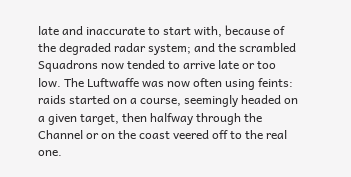late and inaccurate to start with, because of the degraded radar system; and the scrambled Squadrons now tended to arrive late or too low. The Luftwaffe was now often using feints: raids started on a course, seemingly headed on a given target, then halfway through the Channel or on the coast veered off to the real one.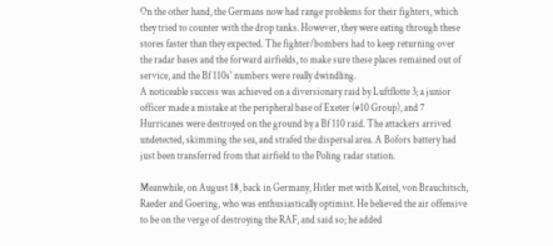On the other hand, the Germans now had range problems for their fighters, which they tried to counter with the drop tanks. However, they were eating through these stores faster than they expected. The fighter/bombers had to keep returning over the radar bases and the forward airfields, to make sure these places remained out of service, and the Bf 110s' numbers were really dwindling.
A noticeable success was achieved on a diversionary raid by Luftflotte 3; a junior officer made a mistake at the peripheral base of Exeter (#10 Group), and 7 Hurricanes were destroyed on the ground by a Bf 110 raid. The attackers arrived undetected, skimming the sea, and strafed the dispersal area. A Bofors battery had just been transferred from that airfield to the Poling radar station.

Meanwhile, on August 18, back in Germany, Hitler met with Keitel, von Brauchitsch, Raeder and Goering, who was enthusiastically optimist. He believed the air offensive to be on the verge of destroying the RAF, and said so; he added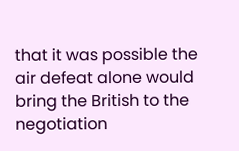that it was possible the air defeat alone would bring the British to the negotiation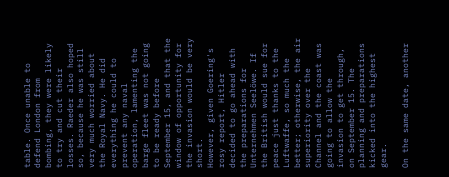table. Once unable to defend London from bombing, they were likely to try and cut their losses. Raeder also hoped so, because he was still very much worried about the Royal Navy. He did everything he could to prevent any naval operation, lamenting the barge fleet was not going to be ready before September 15, and that the window of opportunity for the invasion would be very short.
However, given Goering's rosy report, Hitler decided to go ahead with the preparations for Unternehmen Seelöwe. If the British would sue for peace just thanks to the Luftwaffe, so much the better; otherwise, the air superiority over the Channel and the coast was going to allow the invasion to get through, on September 15. The planning and preparations kicked into the highest gear.

On the same date, another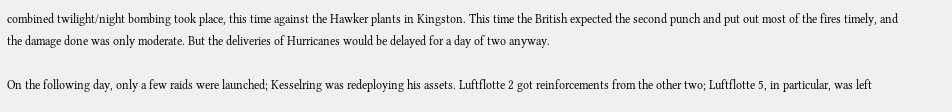combined twilight/night bombing took place, this time against the Hawker plants in Kingston. This time the British expected the second punch and put out most of the fires timely, and the damage done was only moderate. But the deliveries of Hurricanes would be delayed for a day of two anyway.

On the following day, only a few raids were launched; Kesselring was redeploying his assets. Luftflotte 2 got reinforcements from the other two; Luftflotte 5, in particular, was left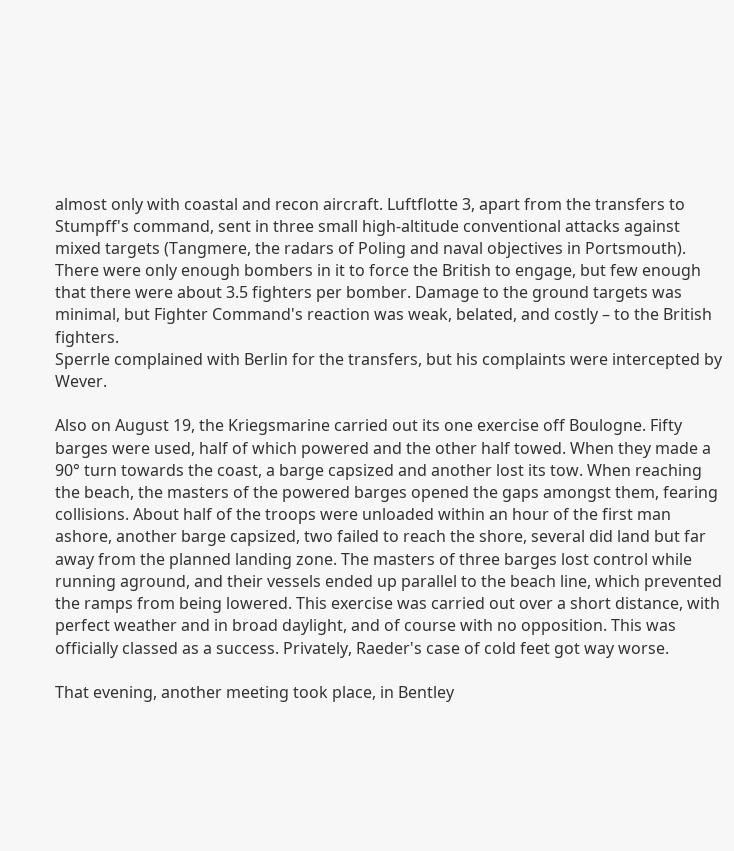almost only with coastal and recon aircraft. Luftflotte 3, apart from the transfers to Stumpff's command, sent in three small high-altitude conventional attacks against mixed targets (Tangmere, the radars of Poling and naval objectives in Portsmouth). There were only enough bombers in it to force the British to engage, but few enough that there were about 3.5 fighters per bomber. Damage to the ground targets was minimal, but Fighter Command's reaction was weak, belated, and costly – to the British fighters.
Sperrle complained with Berlin for the transfers, but his complaints were intercepted by Wever.

Also on August 19, the Kriegsmarine carried out its one exercise off Boulogne. Fifty barges were used, half of which powered and the other half towed. When they made a 90° turn towards the coast, a barge capsized and another lost its tow. When reaching the beach, the masters of the powered barges opened the gaps amongst them, fearing collisions. About half of the troops were unloaded within an hour of the first man ashore, another barge capsized, two failed to reach the shore, several did land but far away from the planned landing zone. The masters of three barges lost control while running aground, and their vessels ended up parallel to the beach line, which prevented the ramps from being lowered. This exercise was carried out over a short distance, with perfect weather and in broad daylight, and of course with no opposition. This was officially classed as a success. Privately, Raeder's case of cold feet got way worse.

That evening, another meeting took place, in Bentley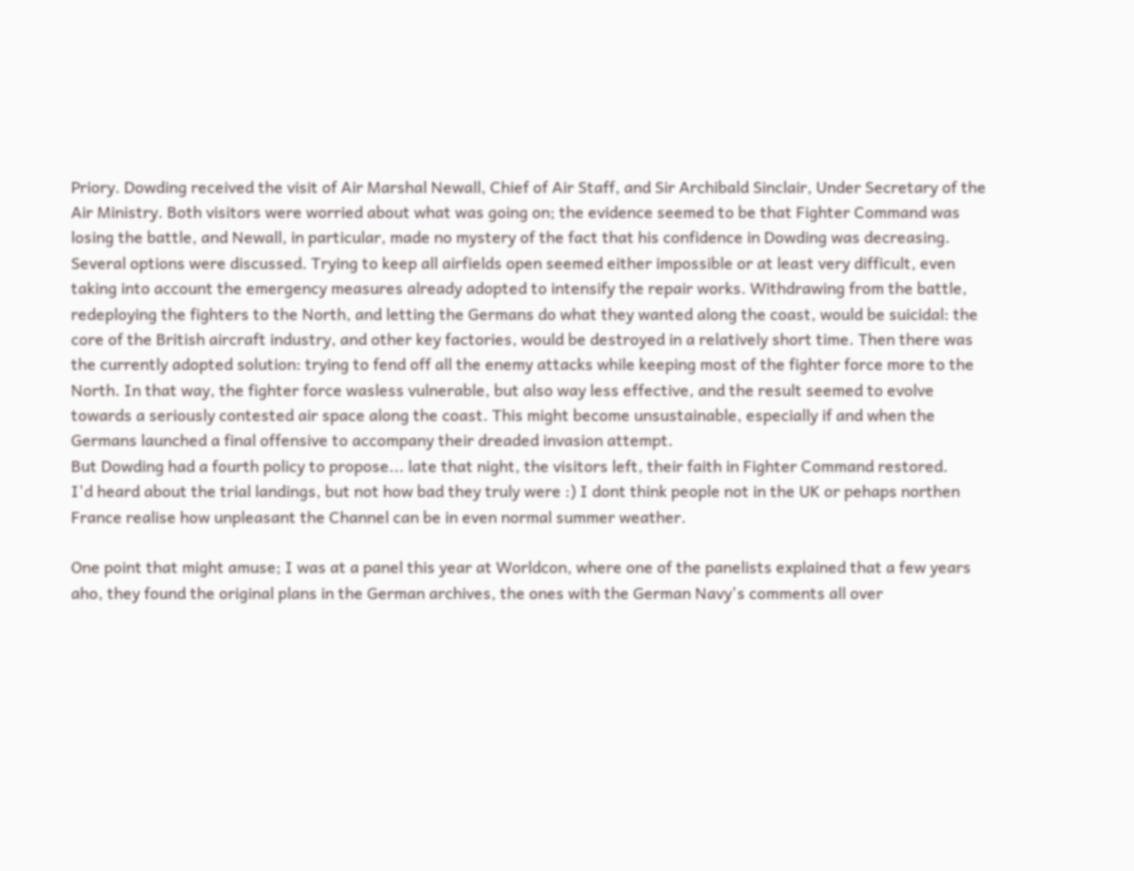Priory. Dowding received the visit of Air Marshal Newall, Chief of Air Staff, and Sir Archibald Sinclair, Under Secretary of the Air Ministry. Both visitors were worried about what was going on; the evidence seemed to be that Fighter Command was losing the battle, and Newall, in particular, made no mystery of the fact that his confidence in Dowding was decreasing. Several options were discussed. Trying to keep all airfields open seemed either impossible or at least very difficult, even taking into account the emergency measures already adopted to intensify the repair works. Withdrawing from the battle, redeploying the fighters to the North, and letting the Germans do what they wanted along the coast, would be suicidal: the core of the British aircraft industry, and other key factories, would be destroyed in a relatively short time. Then there was the currently adopted solution: trying to fend off all the enemy attacks while keeping most of the fighter force more to the North. In that way, the fighter force wasless vulnerable, but also way less effective, and the result seemed to evolve towards a seriously contested air space along the coast. This might become unsustainable, especially if and when the Germans launched a final offensive to accompany their dreaded invasion attempt.
But Dowding had a fourth policy to propose... late that night, the visitors left, their faith in Fighter Command restored.
I'd heard about the trial landings, but not how bad they truly were :) I dont think people not in the UK or pehaps northen France realise how unpleasant the Channel can be in even normal summer weather.

One point that might amuse; I was at a panel this year at Worldcon, where one of the panelists explained that a few years aho, they found the original plans in the German archives, the ones with the German Navy's comments all over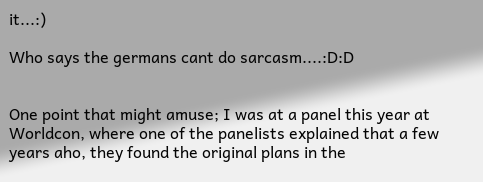it...:)

Who says the germans cant do sarcasm....:D:D


One point that might amuse; I was at a panel this year at Worldcon, where one of the panelists explained that a few years aho, they found the original plans in the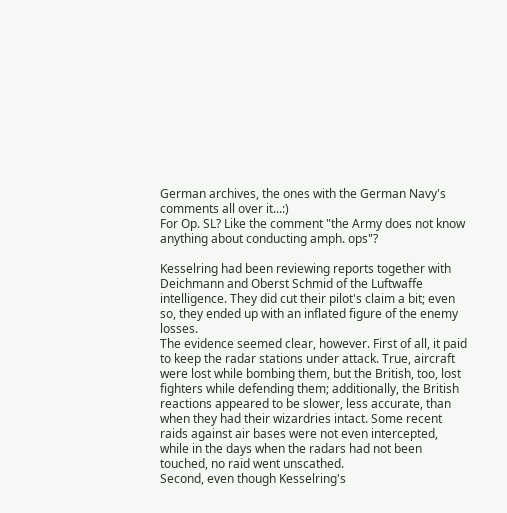German archives, the ones with the German Navy's comments all over it...:)
For Op. SL? Like the comment "the Army does not know anything about conducting amph. ops"?

Kesselring had been reviewing reports together with Deichmann and Oberst Schmid of the Luftwaffe intelligence. They did cut their pilot's claim a bit; even so, they ended up with an inflated figure of the enemy losses.
The evidence seemed clear, however. First of all, it paid to keep the radar stations under attack. True, aircraft were lost while bombing them, but the British, too, lost fighters while defending them; additionally, the British reactions appeared to be slower, less accurate, than when they had their wizardries intact. Some recent raids against air bases were not even intercepted, while in the days when the radars had not been touched, no raid went unscathed.
Second, even though Kesselring's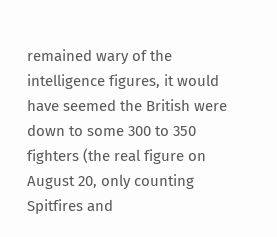remained wary of the intelligence figures, it would have seemed the British were down to some 300 to 350 fighters (the real figure on August 20, only counting Spitfires and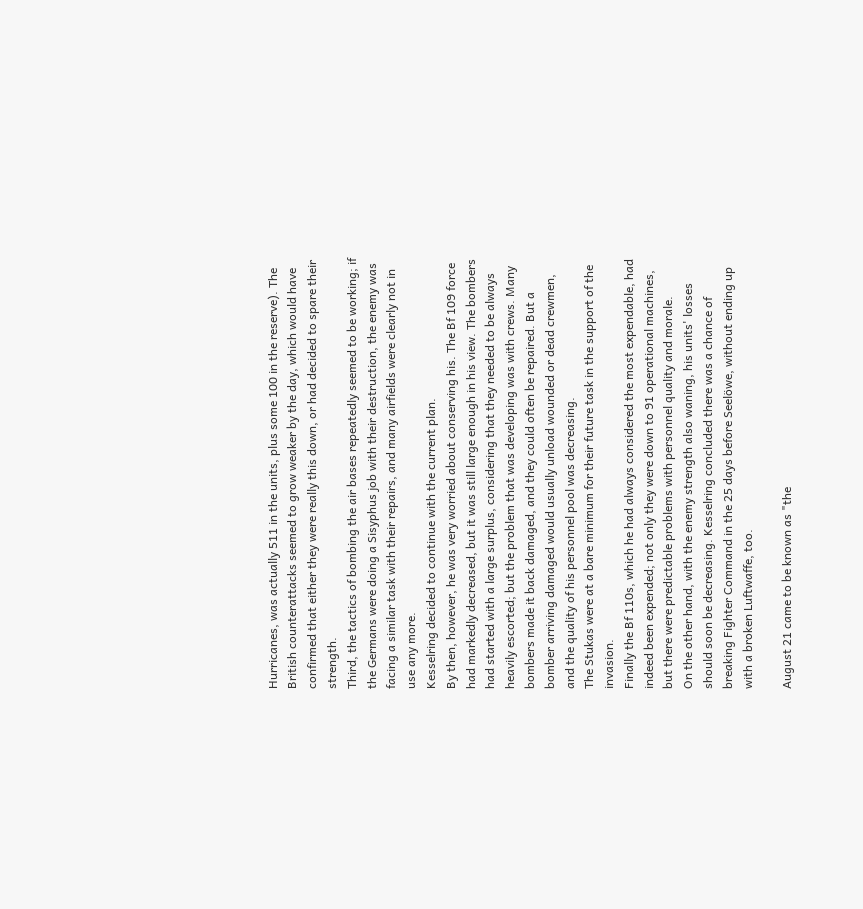Hurricanes, was actually 511 in the units, plus some 100 in the reserve). The British counterattacks seemed to grow weaker by the day, which would have confirmed that either they were really this down, or had decided to spare their strength.
Third, the tactics of bombing the air bases repeatedly seemed to be working; if the Germans were doing a Sisyphus job with their destruction, the enemy was facing a similar task with their repairs, and many airfields were clearly not in use any more.
Kesselring decided to continue with the current plan.
By then, however, he was very worried about conserving his. The Bf 109 force had markedly decreased, but it was still large enough in his view. The bombers had started with a large surplus, considering that they needed to be always heavily escorted; but the problem that was developing was with crews. Many bombers made it back damaged, and they could often be repaired. But a bomber arriving damaged would usually unload wounded or dead crewmen, and the quality of his personnel pool was decreasing.
The Stukas were at a bare minimum for their future task in the support of the invasion.
Finally the Bf 110s, which he had always considered the most expendable, had indeed been expended; not only they were down to 91 operational machines, but there were predictable problems with personnel quality and morale.
On the other hand, with the enemy strength also waning, his units' losses should soon be decreasing. Kesselring concluded there was a chance of breaking Fighter Command in the 25 days before Seelöwe, without ending up with a broken Luftwaffe, too.

August 21 came to be known as "the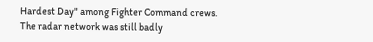Hardest Day" among Fighter Command crews. The radar network was still badly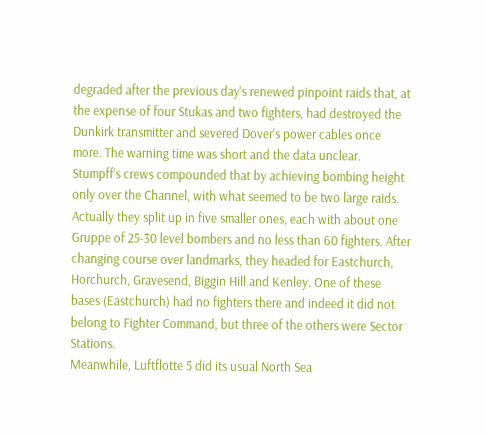degraded after the previous day's renewed pinpoint raids that, at the expense of four Stukas and two fighters, had destroyed the Dunkirk transmitter and severed Dover's power cables once more. The warning time was short and the data unclear.
Stumpff's crews compounded that by achieving bombing height only over the Channel, with what seemed to be two large raids. Actually they split up in five smaller ones, each with about one Gruppe of 25-30 level bombers and no less than 60 fighters. After changing course over landmarks, they headed for Eastchurch, Horchurch, Gravesend, Biggin Hill and Kenley. One of these bases (Eastchurch) had no fighters there and indeed it did not belong to Fighter Command, but three of the others were Sector Stations.
Meanwhile, Luftflotte 5 did its usual North Sea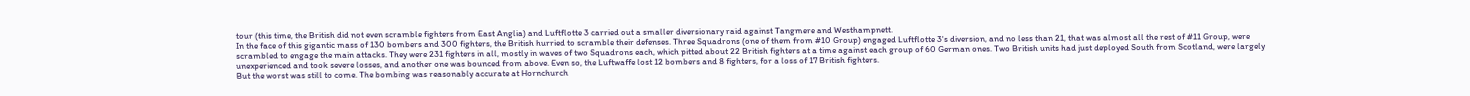tour (this time, the British did not even scramble fighters from East Anglia) and Luftflotte 3 carried out a smaller diversionary raid against Tangmere and Westhampnett.
In the face of this gigantic mass of 130 bombers and 300 fighters, the British hurried to scramble their defenses. Three Squadrons (one of them from #10 Group) engaged Luftflotte 3's diversion, and no less than 21, that was almost all the rest of #11 Group, were scrambled to engage the main attacks. They were 231 fighters in all, mostly in waves of two Squadrons each, which pitted about 22 British fighters at a time against each group of 60 German ones. Two British units had just deployed South from Scotland, were largely unexperienced and took severe losses, and another one was bounced from above. Even so, the Luftwaffe lost 12 bombers and 8 fighters, for a loss of 17 British fighters.
But the worst was still to come. The bombing was reasonably accurate at Hornchurch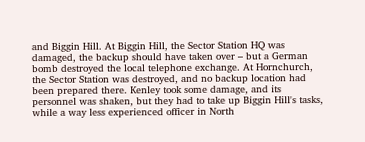and Biggin Hill. At Biggin Hill, the Sector Station HQ was damaged, the backup should have taken over – but a German bomb destroyed the local telephone exchange. At Hornchurch, the Sector Station was destroyed, and no backup location had been prepared there. Kenley took some damage, and its personnel was shaken, but they had to take up Biggin Hill's tasks, while a way less experienced officer in North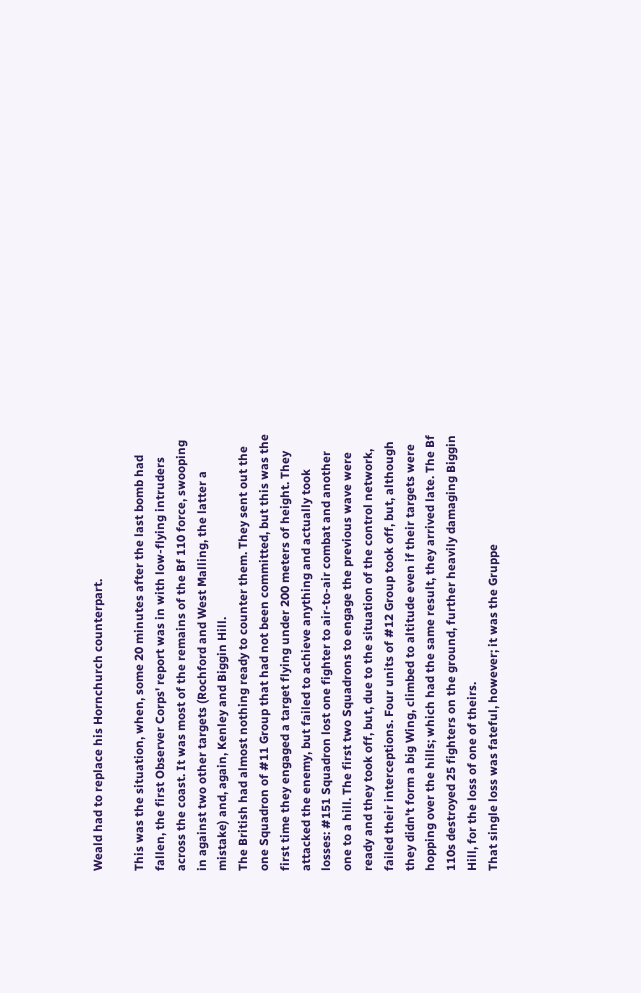Weald had to replace his Hornchurch counterpart.

This was the situation, when, some 20 minutes after the last bomb had fallen, the first Observer Corps' report was in with low-flying intruders across the coast. It was most of the remains of the Bf 110 force, swooping in against two other targets (Rochford and West Malling, the latter a mistake) and, again, Kenley and Biggin Hill.
The British had almost nothing ready to counter them. They sent out the one Squadron of #11 Group that had not been committed, but this was the first time they engaged a target flying under 200 meters of height. They attacked the enemy, but failed to achieve anything and actually took losses: #151 Squadron lost one fighter to air-to-air combat and another one to a hill. The first two Squadrons to engage the previous wave were ready and they took off, but, due to the situation of the control network, failed their interceptions. Four units of #12 Group took off, but, although they didn't form a big Wing, climbed to altitude even if their targets were hopping over the hills; which had the same result, they arrived late. The Bf 110s destroyed 25 fighters on the ground, further heavily damaging Biggin Hill, for the loss of one of theirs.
That single loss was fateful, however; it was the Gruppe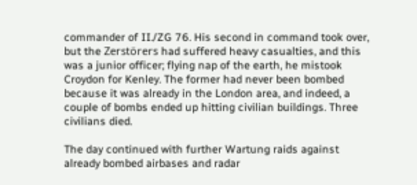commander of II./ZG 76. His second in command took over, but the Zerstörers had suffered heavy casualties, and this was a junior officer; flying nap of the earth, he mistook Croydon for Kenley. The former had never been bombed because it was already in the London area, and indeed, a couple of bombs ended up hitting civilian buildings. Three civilians died.

The day continued with further Wartung raids against already bombed airbases and radar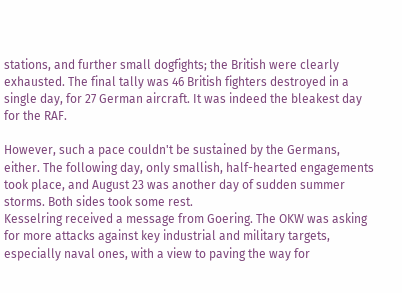stations, and further small dogfights; the British were clearly exhausted. The final tally was 46 British fighters destroyed in a single day, for 27 German aircraft. It was indeed the bleakest day for the RAF.

However, such a pace couldn't be sustained by the Germans, either. The following day, only smallish, half-hearted engagements took place, and August 23 was another day of sudden summer storms. Both sides took some rest.
Kesselring received a message from Goering. The OKW was asking for more attacks against key industrial and military targets, especially naval ones, with a view to paving the way for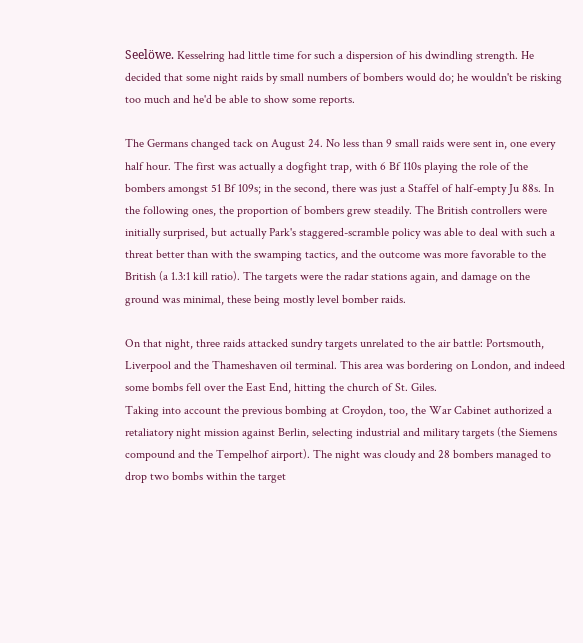Seelöwe. Kesselring had little time for such a dispersion of his dwindling strength. He decided that some night raids by small numbers of bombers would do; he wouldn't be risking too much and he'd be able to show some reports.

The Germans changed tack on August 24. No less than 9 small raids were sent in, one every half hour. The first was actually a dogfight trap, with 6 Bf 110s playing the role of the bombers amongst 51 Bf 109s; in the second, there was just a Staffel of half-empty Ju 88s. In the following ones, the proportion of bombers grew steadily. The British controllers were initially surprised, but actually Park's staggered-scramble policy was able to deal with such a threat better than with the swamping tactics, and the outcome was more favorable to the British (a 1.3:1 kill ratio). The targets were the radar stations again, and damage on the ground was minimal, these being mostly level bomber raids.

On that night, three raids attacked sundry targets unrelated to the air battle: Portsmouth, Liverpool and the Thameshaven oil terminal. This area was bordering on London, and indeed some bombs fell over the East End, hitting the church of St. Giles.
Taking into account the previous bombing at Croydon, too, the War Cabinet authorized a retaliatory night mission against Berlin, selecting industrial and military targets (the Siemens compound and the Tempelhof airport). The night was cloudy and 28 bombers managed to drop two bombs within the target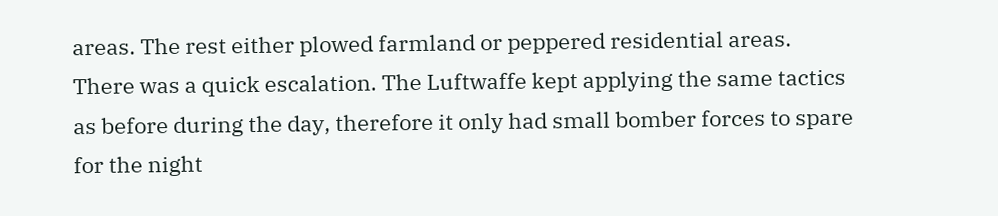areas. The rest either plowed farmland or peppered residential areas.
There was a quick escalation. The Luftwaffe kept applying the same tactics as before during the day, therefore it only had small bomber forces to spare for the night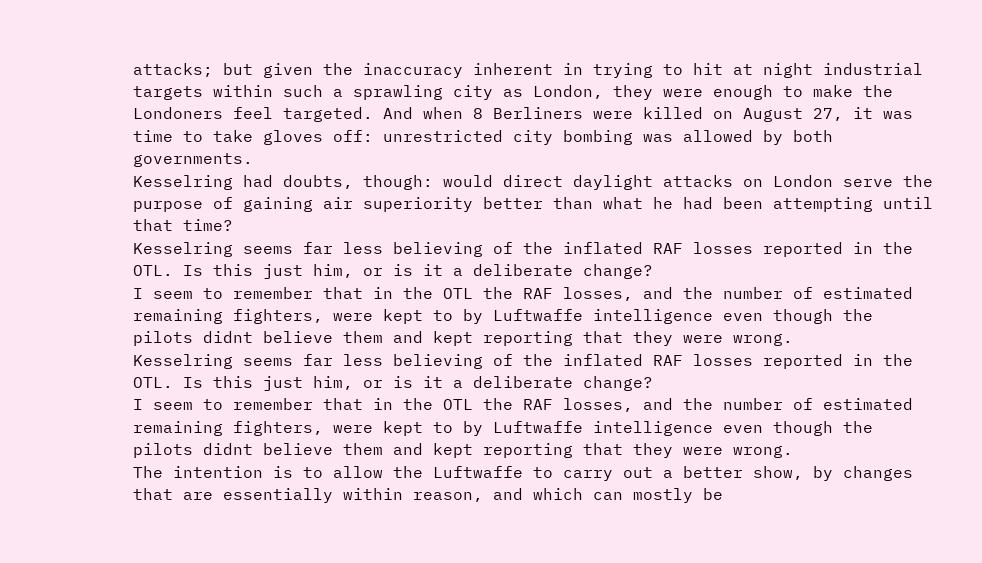attacks; but given the inaccuracy inherent in trying to hit at night industrial targets within such a sprawling city as London, they were enough to make the Londoners feel targeted. And when 8 Berliners were killed on August 27, it was time to take gloves off: unrestricted city bombing was allowed by both governments.
Kesselring had doubts, though: would direct daylight attacks on London serve the purpose of gaining air superiority better than what he had been attempting until that time?
Kesselring seems far less believing of the inflated RAF losses reported in the OTL. Is this just him, or is it a deliberate change?
I seem to remember that in the OTL the RAF losses, and the number of estimated remaining fighters, were kept to by Luftwaffe intelligence even though the pilots didnt believe them and kept reporting that they were wrong.
Kesselring seems far less believing of the inflated RAF losses reported in the OTL. Is this just him, or is it a deliberate change?
I seem to remember that in the OTL the RAF losses, and the number of estimated remaining fighters, were kept to by Luftwaffe intelligence even though the pilots didnt believe them and kept reporting that they were wrong.
The intention is to allow the Luftwaffe to carry out a better show, by changes that are essentially within reason, and which can mostly be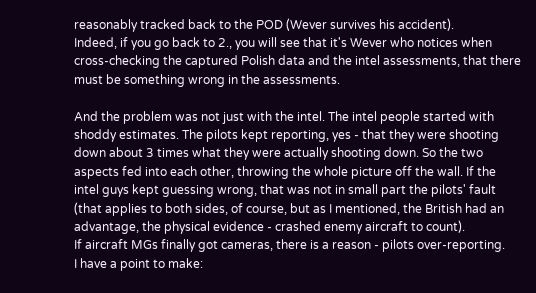reasonably tracked back to the POD (Wever survives his accident).
Indeed, if you go back to 2., you will see that it's Wever who notices when cross-checking the captured Polish data and the intel assessments, that there must be something wrong in the assessments.

And the problem was not just with the intel. The intel people started with shoddy estimates. The pilots kept reporting, yes - that they were shooting down about 3 times what they were actually shooting down. So the two aspects fed into each other, throwing the whole picture off the wall. If the intel guys kept guessing wrong, that was not in small part the pilots' fault (that applies to both sides, of course, but as I mentioned, the British had an advantage, the physical evidence - crashed enemy aircraft to count).
If aircraft MGs finally got cameras, there is a reason - pilots over-reporting.
I have a point to make: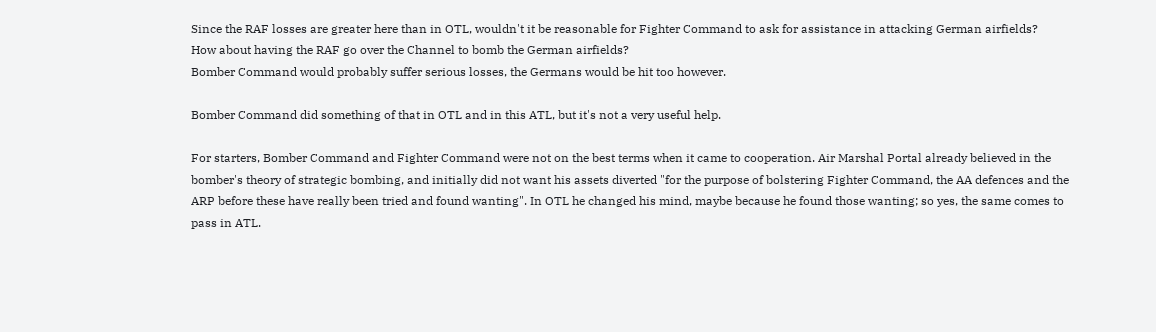Since the RAF losses are greater here than in OTL, wouldn't it be reasonable for Fighter Command to ask for assistance in attacking German airfields?
How about having the RAF go over the Channel to bomb the German airfields?
Bomber Command would probably suffer serious losses, the Germans would be hit too however.

Bomber Command did something of that in OTL and in this ATL, but it's not a very useful help.

For starters, Bomber Command and Fighter Command were not on the best terms when it came to cooperation. Air Marshal Portal already believed in the bomber's theory of strategic bombing, and initially did not want his assets diverted "for the purpose of bolstering Fighter Command, the AA defences and the ARP before these have really been tried and found wanting". In OTL he changed his mind, maybe because he found those wanting; so yes, the same comes to pass in ATL.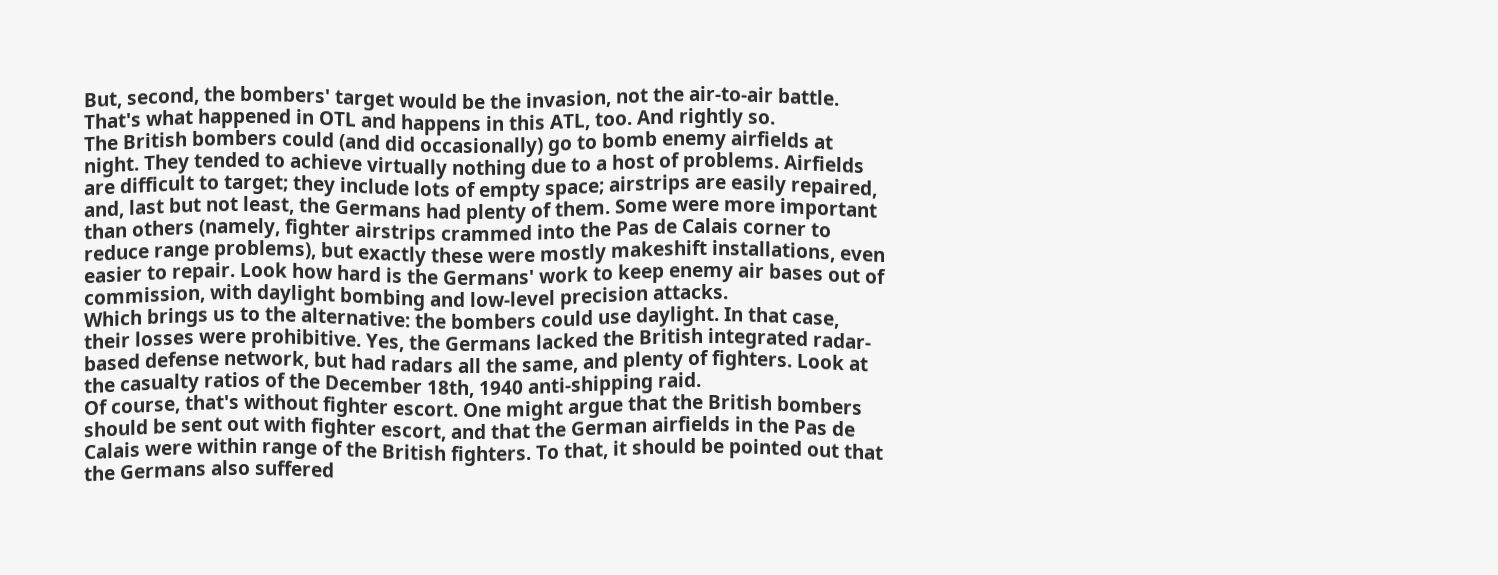But, second, the bombers' target would be the invasion, not the air-to-air battle. That's what happened in OTL and happens in this ATL, too. And rightly so.
The British bombers could (and did occasionally) go to bomb enemy airfields at night. They tended to achieve virtually nothing due to a host of problems. Airfields are difficult to target; they include lots of empty space; airstrips are easily repaired, and, last but not least, the Germans had plenty of them. Some were more important than others (namely, fighter airstrips crammed into the Pas de Calais corner to reduce range problems), but exactly these were mostly makeshift installations, even easier to repair. Look how hard is the Germans' work to keep enemy air bases out of commission, with daylight bombing and low-level precision attacks.
Which brings us to the alternative: the bombers could use daylight. In that case, their losses were prohibitive. Yes, the Germans lacked the British integrated radar-based defense network, but had radars all the same, and plenty of fighters. Look at the casualty ratios of the December 18th, 1940 anti-shipping raid.
Of course, that's without fighter escort. One might argue that the British bombers should be sent out with fighter escort, and that the German airfields in the Pas de Calais were within range of the British fighters. To that, it should be pointed out that the Germans also suffered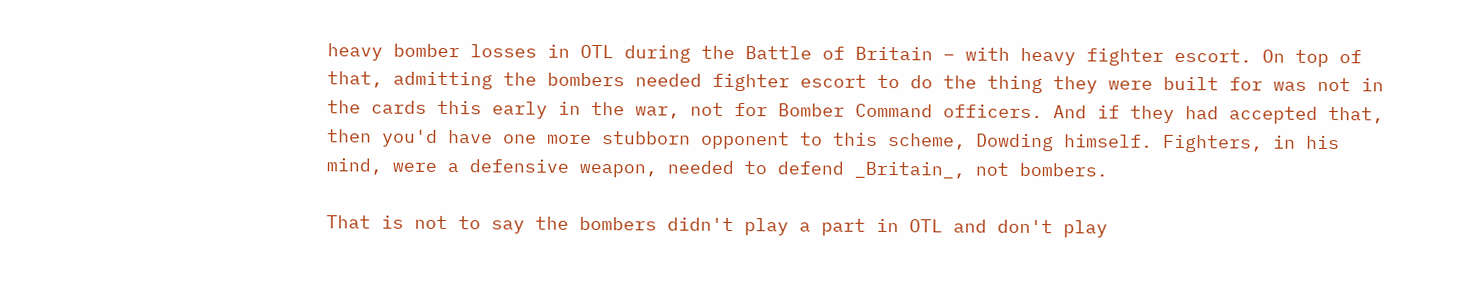heavy bomber losses in OTL during the Battle of Britain – with heavy fighter escort. On top of that, admitting the bombers needed fighter escort to do the thing they were built for was not in the cards this early in the war, not for Bomber Command officers. And if they had accepted that, then you'd have one more stubborn opponent to this scheme, Dowding himself. Fighters, in his mind, were a defensive weapon, needed to defend _Britain_, not bombers.

That is not to say the bombers didn't play a part in OTL and don't play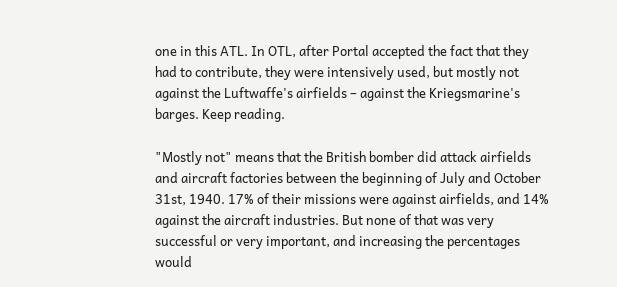one in this ATL. In OTL, after Portal accepted the fact that they had to contribute, they were intensively used, but mostly not against the Luftwaffe's airfields – against the Kriegsmarine's barges. Keep reading.

"Mostly not" means that the British bomber did attack airfields and aircraft factories between the beginning of July and October 31st, 1940. 17% of their missions were against airfields, and 14% against the aircraft industries. But none of that was very successful or very important, and increasing the percentages would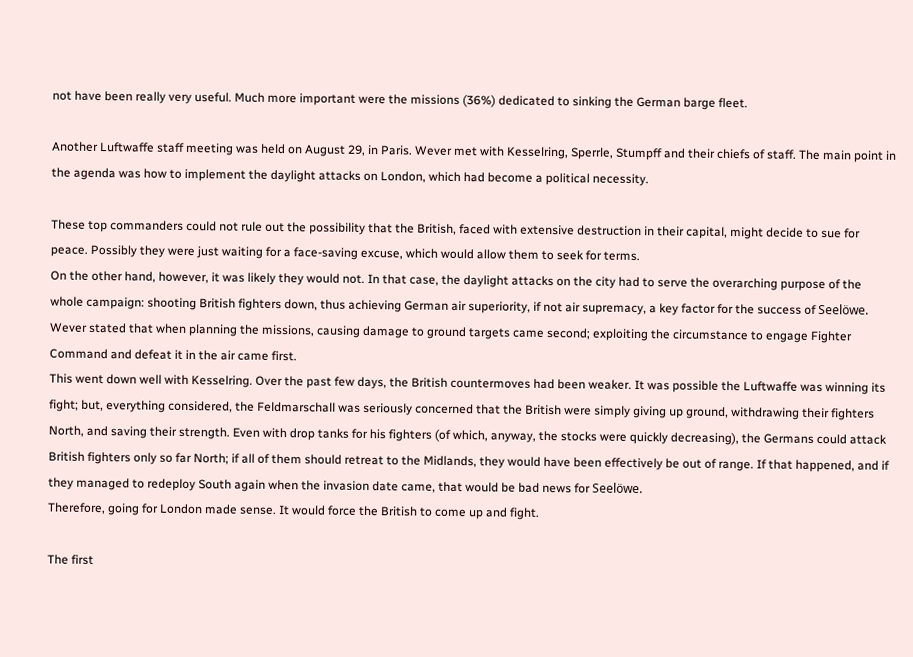not have been really very useful. Much more important were the missions (36%) dedicated to sinking the German barge fleet.

Another Luftwaffe staff meeting was held on August 29, in Paris. Wever met with Kesselring, Sperrle, Stumpff and their chiefs of staff. The main point in the agenda was how to implement the daylight attacks on London, which had become a political necessity.

These top commanders could not rule out the possibility that the British, faced with extensive destruction in their capital, might decide to sue for peace. Possibly they were just waiting for a face-saving excuse, which would allow them to seek for terms.
On the other hand, however, it was likely they would not. In that case, the daylight attacks on the city had to serve the overarching purpose of the whole campaign: shooting British fighters down, thus achieving German air superiority, if not air supremacy, a key factor for the success of Seelöwe. Wever stated that when planning the missions, causing damage to ground targets came second; exploiting the circumstance to engage Fighter Command and defeat it in the air came first.
This went down well with Kesselring. Over the past few days, the British countermoves had been weaker. It was possible the Luftwaffe was winning its fight; but, everything considered, the Feldmarschall was seriously concerned that the British were simply giving up ground, withdrawing their fighters North, and saving their strength. Even with drop tanks for his fighters (of which, anyway, the stocks were quickly decreasing), the Germans could attack British fighters only so far North; if all of them should retreat to the Midlands, they would have been effectively be out of range. If that happened, and if they managed to redeploy South again when the invasion date came, that would be bad news for Seelöwe.
Therefore, going for London made sense. It would force the British to come up and fight.

The first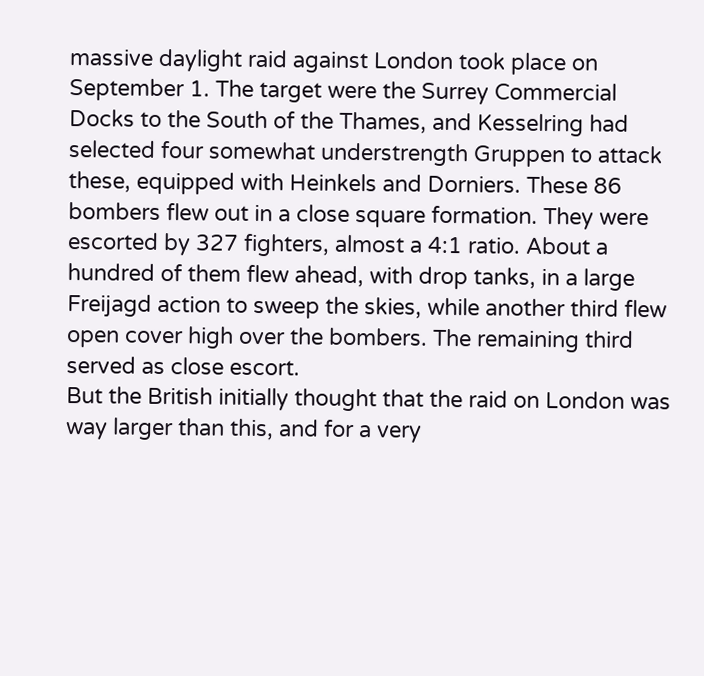massive daylight raid against London took place on September 1. The target were the Surrey Commercial Docks to the South of the Thames, and Kesselring had selected four somewhat understrength Gruppen to attack these, equipped with Heinkels and Dorniers. These 86 bombers flew out in a close square formation. They were escorted by 327 fighters, almost a 4:1 ratio. About a hundred of them flew ahead, with drop tanks, in a large Freijagd action to sweep the skies, while another third flew open cover high over the bombers. The remaining third served as close escort.
But the British initially thought that the raid on London was way larger than this, and for a very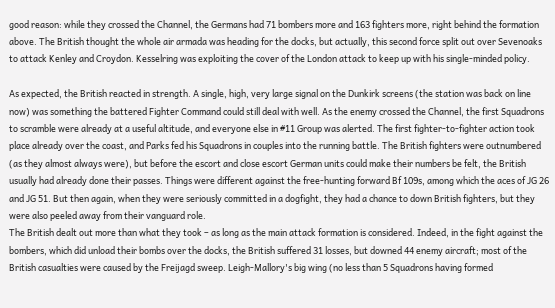good reason: while they crossed the Channel, the Germans had 71 bombers more and 163 fighters more, right behind the formation above. The British thought the whole air armada was heading for the docks, but actually, this second force split out over Sevenoaks to attack Kenley and Croydon. Kesselring was exploiting the cover of the London attack to keep up with his single-minded policy.

As expected, the British reacted in strength. A single, high, very large signal on the Dunkirk screens (the station was back on line now) was something the battered Fighter Command could still deal with well. As the enemy crossed the Channel, the first Squadrons to scramble were already at a useful altitude, and everyone else in #11 Group was alerted. The first fighter-to-fighter action took place already over the coast, and Parks fed his Squadrons in couples into the running battle. The British fighters were outnumbered (as they almost always were), but before the escort and close escort German units could make their numbers be felt, the British usually had already done their passes. Things were different against the free-hunting forward Bf 109s, among which the aces of JG 26 and JG 51. But then again, when they were seriously committed in a dogfight, they had a chance to down British fighters, but they were also peeled away from their vanguard role.
The British dealt out more than what they took – as long as the main attack formation is considered. Indeed, in the fight against the bombers, which did unload their bombs over the docks, the British suffered 31 losses, but downed 44 enemy aircraft; most of the British casualties were caused by the Freijagd sweep. Leigh-Mallory's big wing (no less than 5 Squadrons having formed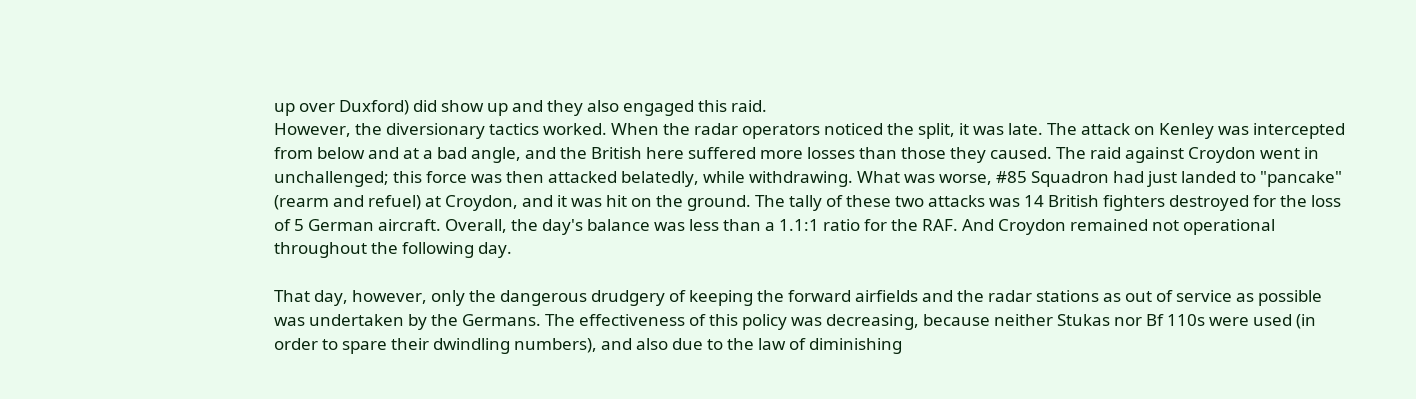up over Duxford) did show up and they also engaged this raid.
However, the diversionary tactics worked. When the radar operators noticed the split, it was late. The attack on Kenley was intercepted from below and at a bad angle, and the British here suffered more losses than those they caused. The raid against Croydon went in unchallenged; this force was then attacked belatedly, while withdrawing. What was worse, #85 Squadron had just landed to "pancake" (rearm and refuel) at Croydon, and it was hit on the ground. The tally of these two attacks was 14 British fighters destroyed for the loss of 5 German aircraft. Overall, the day's balance was less than a 1.1:1 ratio for the RAF. And Croydon remained not operational throughout the following day.

That day, however, only the dangerous drudgery of keeping the forward airfields and the radar stations as out of service as possible was undertaken by the Germans. The effectiveness of this policy was decreasing, because neither Stukas nor Bf 110s were used (in order to spare their dwindling numbers), and also due to the law of diminishing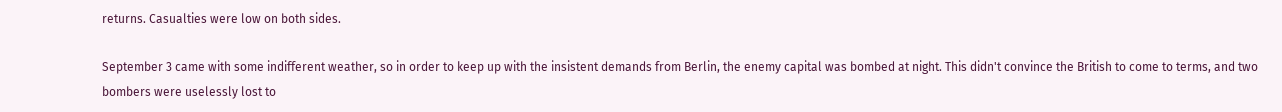returns. Casualties were low on both sides.

September 3 came with some indifferent weather, so in order to keep up with the insistent demands from Berlin, the enemy capital was bombed at night. This didn't convince the British to come to terms, and two bombers were uselessly lost to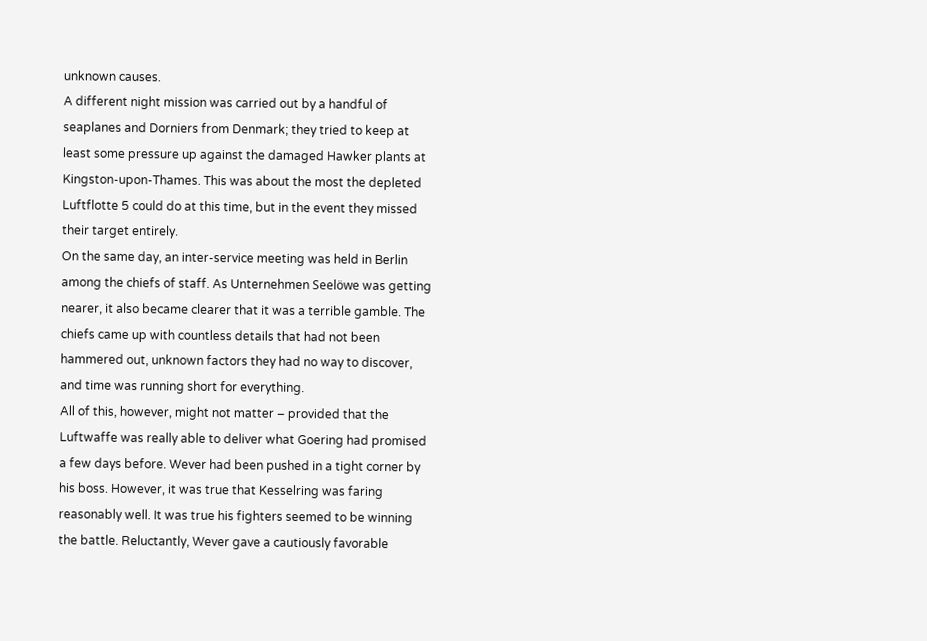unknown causes.
A different night mission was carried out by a handful of seaplanes and Dorniers from Denmark; they tried to keep at least some pressure up against the damaged Hawker plants at Kingston-upon-Thames. This was about the most the depleted Luftflotte 5 could do at this time, but in the event they missed their target entirely.
On the same day, an inter-service meeting was held in Berlin among the chiefs of staff. As Unternehmen Seelöwe was getting nearer, it also became clearer that it was a terrible gamble. The chiefs came up with countless details that had not been hammered out, unknown factors they had no way to discover, and time was running short for everything.
All of this, however, might not matter – provided that the Luftwaffe was really able to deliver what Goering had promised a few days before. Wever had been pushed in a tight corner by his boss. However, it was true that Kesselring was faring reasonably well. It was true his fighters seemed to be winning the battle. Reluctantly, Wever gave a cautiously favorable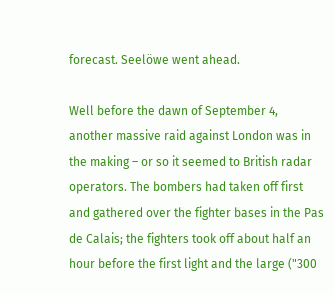forecast. Seelöwe went ahead.

Well before the dawn of September 4, another massive raid against London was in the making – or so it seemed to British radar operators. The bombers had taken off first and gathered over the fighter bases in the Pas de Calais; the fighters took off about half an hour before the first light and the large ("300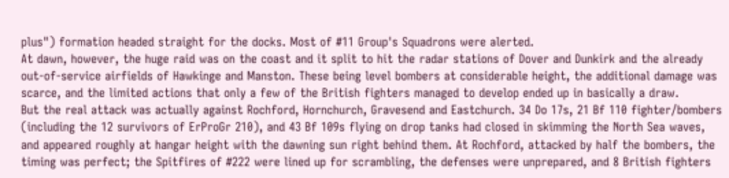plus") formation headed straight for the docks. Most of #11 Group's Squadrons were alerted.
At dawn, however, the huge raid was on the coast and it split to hit the radar stations of Dover and Dunkirk and the already out-of-service airfields of Hawkinge and Manston. These being level bombers at considerable height, the additional damage was scarce, and the limited actions that only a few of the British fighters managed to develop ended up in basically a draw.
But the real attack was actually against Rochford, Hornchurch, Gravesend and Eastchurch. 34 Do 17s, 21 Bf 110 fighter/bombers (including the 12 survivors of ErProGr 210), and 43 Bf 109s flying on drop tanks had closed in skimming the North Sea waves, and appeared roughly at hangar height with the dawning sun right behind them. At Rochford, attacked by half the bombers, the timing was perfect; the Spitfires of #222 were lined up for scrambling, the defenses were unprepared, and 8 British fighters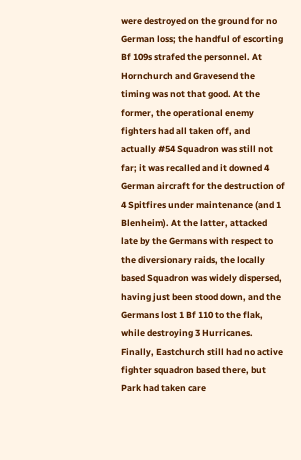were destroyed on the ground for no German loss; the handful of escorting Bf 109s strafed the personnel. At Hornchurch and Gravesend the timing was not that good. At the former, the operational enemy fighters had all taken off, and actually #54 Squadron was still not far; it was recalled and it downed 4 German aircraft for the destruction of 4 Spitfires under maintenance (and 1 Blenheim). At the latter, attacked late by the Germans with respect to the diversionary raids, the locally based Squadron was widely dispersed, having just been stood down, and the Germans lost 1 Bf 110 to the flak, while destroying 3 Hurricanes. Finally, Eastchurch still had no active fighter squadron based there, but Park had taken care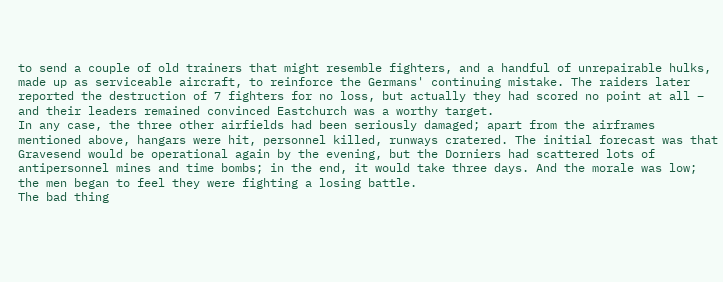to send a couple of old trainers that might resemble fighters, and a handful of unrepairable hulks, made up as serviceable aircraft, to reinforce the Germans' continuing mistake. The raiders later reported the destruction of 7 fighters for no loss, but actually they had scored no point at all – and their leaders remained convinced Eastchurch was a worthy target.
In any case, the three other airfields had been seriously damaged; apart from the airframes mentioned above, hangars were hit, personnel killed, runways cratered. The initial forecast was that Gravesend would be operational again by the evening, but the Dorniers had scattered lots of antipersonnel mines and time bombs; in the end, it would take three days. And the morale was low; the men began to feel they were fighting a losing battle.
The bad thing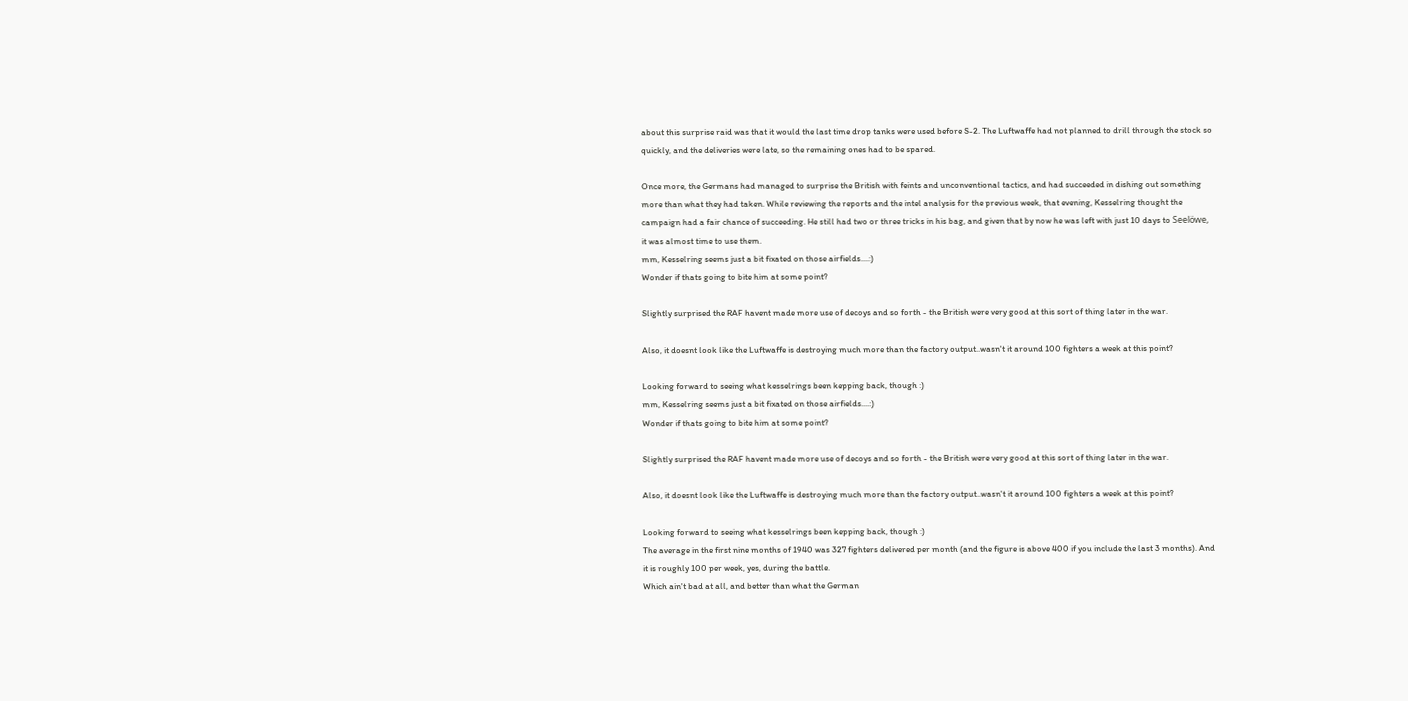about this surprise raid was that it would the last time drop tanks were used before S-2. The Luftwaffe had not planned to drill through the stock so quickly, and the deliveries were late, so the remaining ones had to be spared.

Once more, the Germans had managed to surprise the British with feints and unconventional tactics, and had succeeded in dishing out something more than what they had taken. While reviewing the reports and the intel analysis for the previous week, that evening, Kesselring thought the campaign had a fair chance of succeeding. He still had two or three tricks in his bag, and given that by now he was left with just 10 days to Seelöwe, it was almost time to use them.
mm, Kesselring seems just a bit fixated on those airfields....:)
Wonder if thats going to bite him at some point?

Slightly surprised the RAF havent made more use of decoys and so forth - the British were very good at this sort of thing later in the war.

Also, it doesnt look like the Luftwaffe is destroying much more than the factory output..wasn't it around 100 fighters a week at this point?

Looking forward to seeing what kesselrings been kepping back, though :)
mm, Kesselring seems just a bit fixated on those airfields....:)
Wonder if thats going to bite him at some point?

Slightly surprised the RAF havent made more use of decoys and so forth - the British were very good at this sort of thing later in the war.

Also, it doesnt look like the Luftwaffe is destroying much more than the factory output..wasn't it around 100 fighters a week at this point?

Looking forward to seeing what kesselrings been kepping back, though :)
The average in the first nine months of 1940 was 327 fighters delivered per month (and the figure is above 400 if you include the last 3 months). And it is roughly 100 per week, yes, during the battle.
Which ain't bad at all, and better than what the German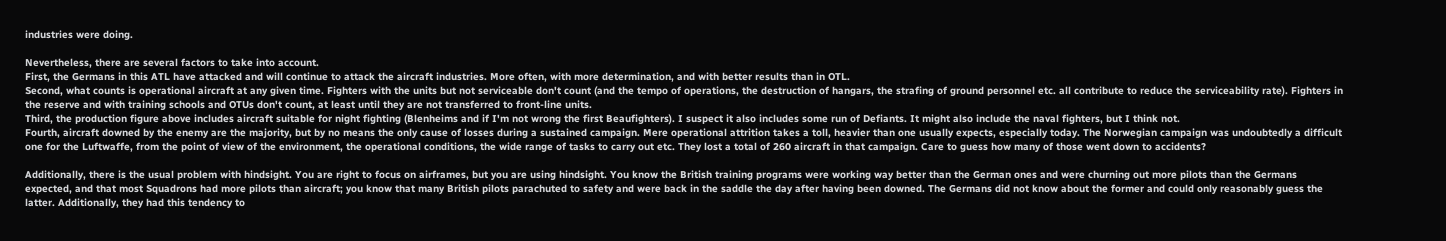industries were doing.

Nevertheless, there are several factors to take into account.
First, the Germans in this ATL have attacked and will continue to attack the aircraft industries. More often, with more determination, and with better results than in OTL.
Second, what counts is operational aircraft at any given time. Fighters with the units but not serviceable don't count (and the tempo of operations, the destruction of hangars, the strafing of ground personnel etc. all contribute to reduce the serviceability rate). Fighters in the reserve and with training schools and OTUs don't count, at least until they are not transferred to front-line units.
Third, the production figure above includes aircraft suitable for night fighting (Blenheims and if I'm not wrong the first Beaufighters). I suspect it also includes some run of Defiants. It might also include the naval fighters, but I think not.
Fourth, aircraft downed by the enemy are the majority, but by no means the only cause of losses during a sustained campaign. Mere operational attrition takes a toll, heavier than one usually expects, especially today. The Norwegian campaign was undoubtedly a difficult one for the Luftwaffe, from the point of view of the environment, the operational conditions, the wide range of tasks to carry out etc. They lost a total of 260 aircraft in that campaign. Care to guess how many of those went down to accidents?

Additionally, there is the usual problem with hindsight. You are right to focus on airframes, but you are using hindsight. You know the British training programs were working way better than the German ones and were churning out more pilots than the Germans expected, and that most Squadrons had more pilots than aircraft; you know that many British pilots parachuted to safety and were back in the saddle the day after having been downed. The Germans did not know about the former and could only reasonably guess the latter. Additionally, they had this tendency to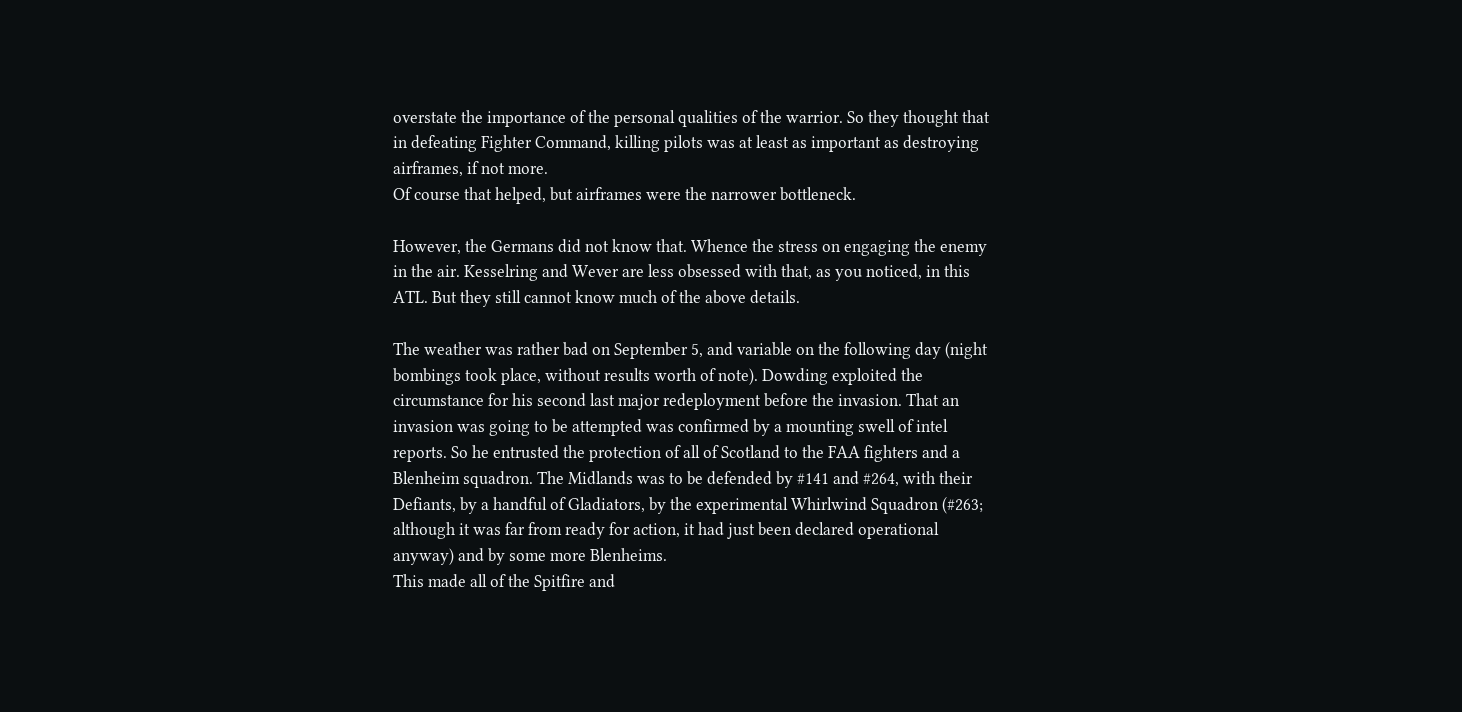overstate the importance of the personal qualities of the warrior. So they thought that in defeating Fighter Command, killing pilots was at least as important as destroying airframes, if not more.
Of course that helped, but airframes were the narrower bottleneck.

However, the Germans did not know that. Whence the stress on engaging the enemy in the air. Kesselring and Wever are less obsessed with that, as you noticed, in this ATL. But they still cannot know much of the above details.

The weather was rather bad on September 5, and variable on the following day (night bombings took place, without results worth of note). Dowding exploited the circumstance for his second last major redeployment before the invasion. That an invasion was going to be attempted was confirmed by a mounting swell of intel reports. So he entrusted the protection of all of Scotland to the FAA fighters and a Blenheim squadron. The Midlands was to be defended by #141 and #264, with their Defiants, by a handful of Gladiators, by the experimental Whirlwind Squadron (#263; although it was far from ready for action, it had just been declared operational anyway) and by some more Blenheims.
This made all of the Spitfire and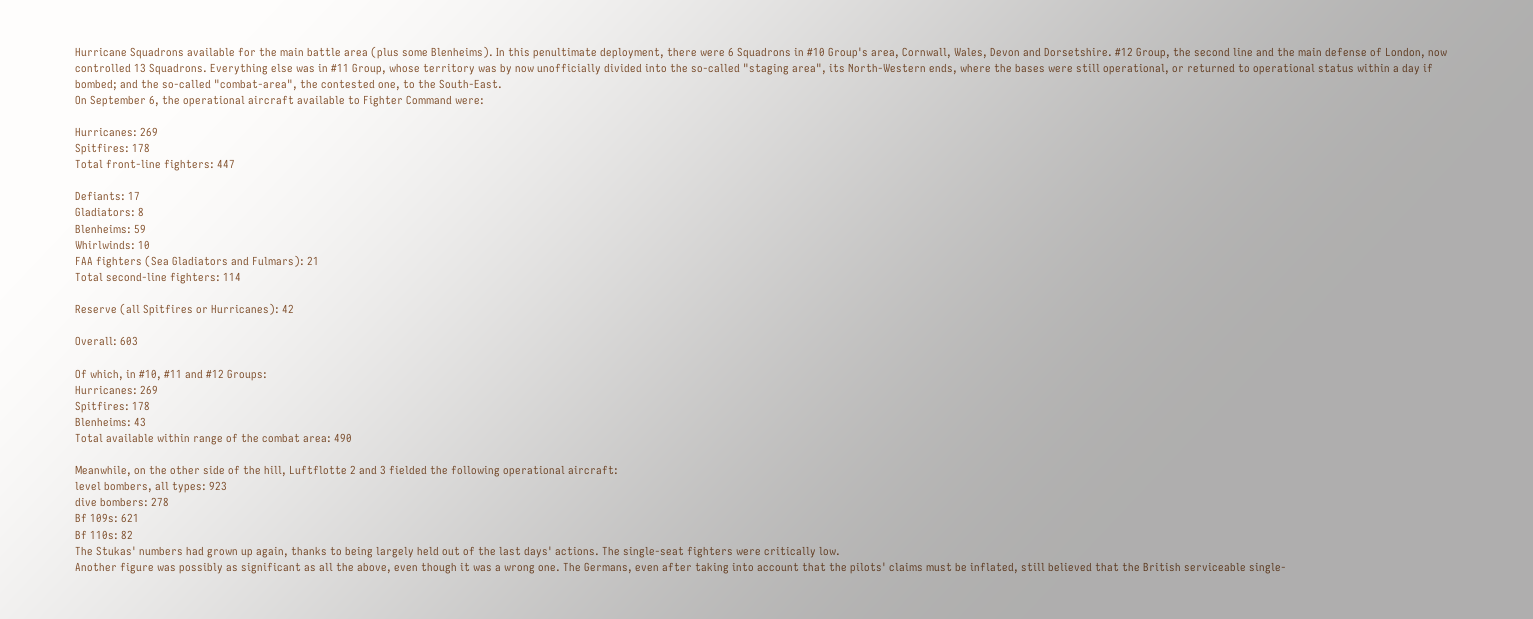Hurricane Squadrons available for the main battle area (plus some Blenheims). In this penultimate deployment, there were 6 Squadrons in #10 Group's area, Cornwall, Wales, Devon and Dorsetshire. #12 Group, the second line and the main defense of London, now controlled 13 Squadrons. Everything else was in #11 Group, whose territory was by now unofficially divided into the so-called "staging area", its North-Western ends, where the bases were still operational, or returned to operational status within a day if bombed; and the so-called "combat-area", the contested one, to the South-East.
On September 6, the operational aircraft available to Fighter Command were:

Hurricanes: 269
Spitfires: 178
Total front-line fighters: 447

Defiants: 17
Gladiators: 8
Blenheims: 59
Whirlwinds: 10
FAA fighters (Sea Gladiators and Fulmars): 21
Total second-line fighters: 114

Reserve (all Spitfires or Hurricanes): 42

Overall: 603

Of which, in #10, #11 and #12 Groups:
Hurricanes: 269
Spitfires: 178
Blenheims: 43
Total available within range of the combat area: 490

Meanwhile, on the other side of the hill, Luftflotte 2 and 3 fielded the following operational aircraft:
level bombers, all types: 923
dive bombers: 278
Bf 109s: 621
Bf 110s: 82
The Stukas' numbers had grown up again, thanks to being largely held out of the last days' actions. The single-seat fighters were critically low.
Another figure was possibly as significant as all the above, even though it was a wrong one. The Germans, even after taking into account that the pilots' claims must be inflated, still believed that the British serviceable single-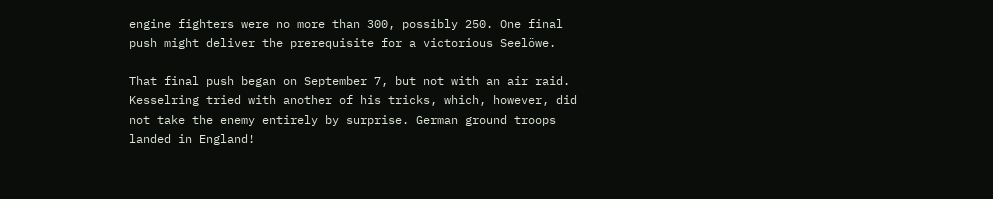engine fighters were no more than 300, possibly 250. One final push might deliver the prerequisite for a victorious Seelöwe.

That final push began on September 7, but not with an air raid. Kesselring tried with another of his tricks, which, however, did not take the enemy entirely by surprise. German ground troops landed in England!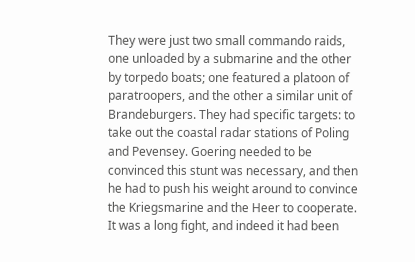They were just two small commando raids, one unloaded by a submarine and the other by torpedo boats; one featured a platoon of paratroopers, and the other a similar unit of Brandeburgers. They had specific targets: to take out the coastal radar stations of Poling and Pevensey. Goering needed to be convinced this stunt was necessary, and then he had to push his weight around to convince the Kriegsmarine and the Heer to cooperate. It was a long fight, and indeed it had been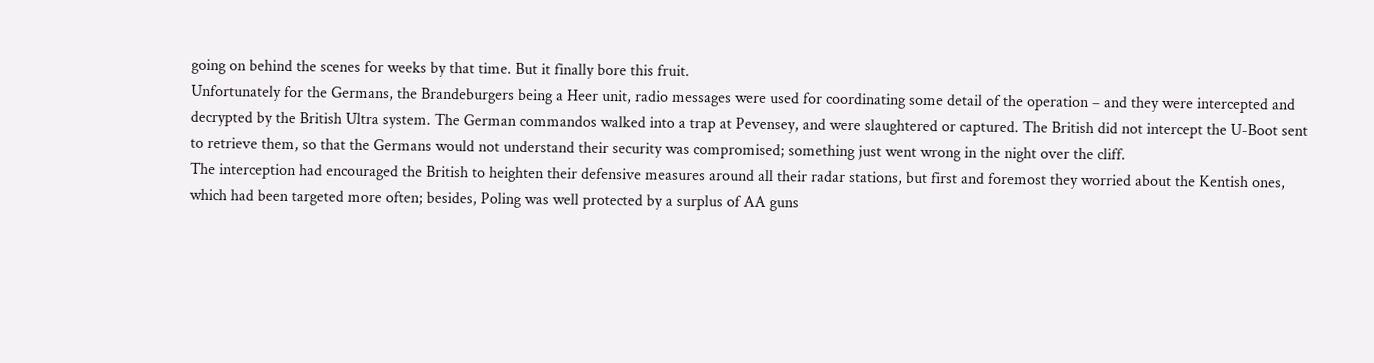going on behind the scenes for weeks by that time. But it finally bore this fruit.
Unfortunately for the Germans, the Brandeburgers being a Heer unit, radio messages were used for coordinating some detail of the operation – and they were intercepted and decrypted by the British Ultra system. The German commandos walked into a trap at Pevensey, and were slaughtered or captured. The British did not intercept the U-Boot sent to retrieve them, so that the Germans would not understand their security was compromised; something just went wrong in the night over the cliff.
The interception had encouraged the British to heighten their defensive measures around all their radar stations, but first and foremost they worried about the Kentish ones, which had been targeted more often; besides, Poling was well protected by a surplus of AA guns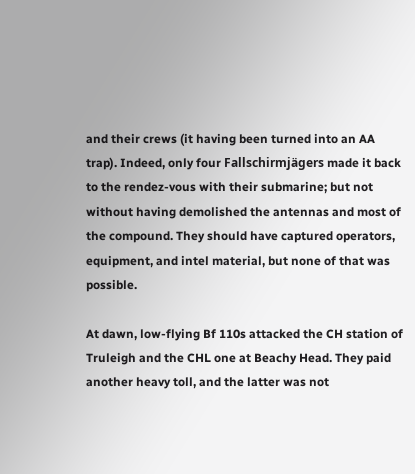and their crews (it having been turned into an AA trap). Indeed, only four Fallschirmjägers made it back to the rendez-vous with their submarine; but not without having demolished the antennas and most of the compound. They should have captured operators, equipment, and intel material, but none of that was possible.

At dawn, low-flying Bf 110s attacked the CH station of Truleigh and the CHL one at Beachy Head. They paid another heavy toll, and the latter was not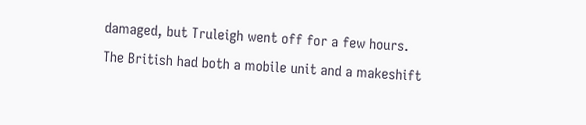damaged, but Truleigh went off for a few hours. The British had both a mobile unit and a makeshift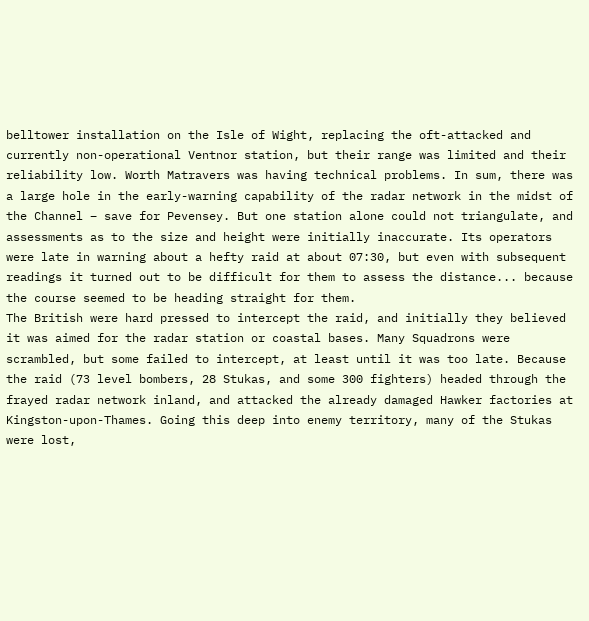belltower installation on the Isle of Wight, replacing the oft-attacked and currently non-operational Ventnor station, but their range was limited and their reliability low. Worth Matravers was having technical problems. In sum, there was a large hole in the early-warning capability of the radar network in the midst of the Channel – save for Pevensey. But one station alone could not triangulate, and assessments as to the size and height were initially inaccurate. Its operators were late in warning about a hefty raid at about 07:30, but even with subsequent readings it turned out to be difficult for them to assess the distance... because the course seemed to be heading straight for them.
The British were hard pressed to intercept the raid, and initially they believed it was aimed for the radar station or coastal bases. Many Squadrons were scrambled, but some failed to intercept, at least until it was too late. Because the raid (73 level bombers, 28 Stukas, and some 300 fighters) headed through the frayed radar network inland, and attacked the already damaged Hawker factories at Kingston-upon-Thames. Going this deep into enemy territory, many of the Stukas were lost,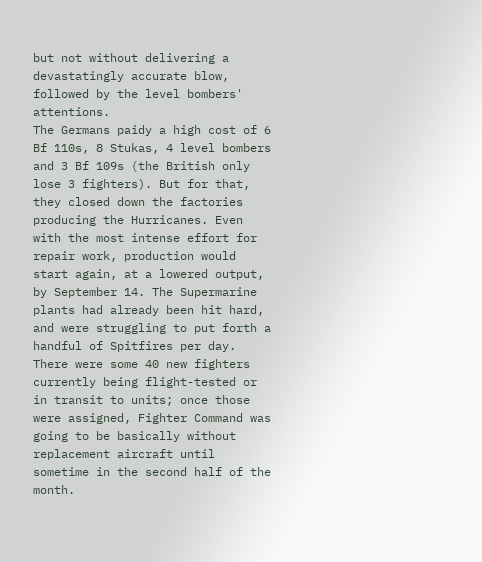but not without delivering a devastatingly accurate blow, followed by the level bombers' attentions.
The Germans paidy a high cost of 6 Bf 110s, 8 Stukas, 4 level bombers and 3 Bf 109s (the British only lose 3 fighters). But for that, they closed down the factories producing the Hurricanes. Even with the most intense effort for repair work, production would start again, at a lowered output, by September 14. The Supermarine plants had already been hit hard, and were struggling to put forth a handful of Spitfires per day. There were some 40 new fighters currently being flight-tested or in transit to units; once those were assigned, Fighter Command was going to be basically without replacement aircraft until sometime in the second half of the month.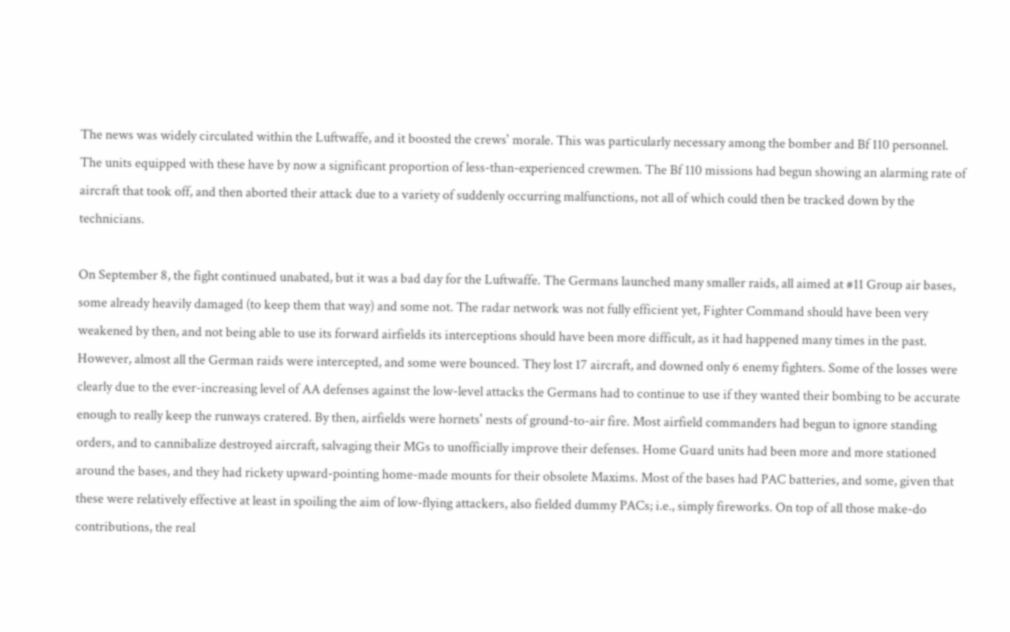The news was widely circulated within the Luftwaffe, and it boosted the crews' morale. This was particularly necessary among the bomber and Bf 110 personnel. The units equipped with these have by now a significant proportion of less-than-experienced crewmen. The Bf 110 missions had begun showing an alarming rate of aircraft that took off, and then aborted their attack due to a variety of suddenly occurring malfunctions, not all of which could then be tracked down by the technicians.

On September 8, the fight continued unabated, but it was a bad day for the Luftwaffe. The Germans launched many smaller raids, all aimed at #11 Group air bases, some already heavily damaged (to keep them that way) and some not. The radar network was not fully efficient yet, Fighter Command should have been very weakened by then, and not being able to use its forward airfields its interceptions should have been more difficult, as it had happened many times in the past.
However, almost all the German raids were intercepted, and some were bounced. They lost 17 aircraft, and downed only 6 enemy fighters. Some of the losses were clearly due to the ever-increasing level of AA defenses against the low-level attacks the Germans had to continue to use if they wanted their bombing to be accurate enough to really keep the runways cratered. By then, airfields were hornets' nests of ground-to-air fire. Most airfield commanders had begun to ignore standing orders, and to cannibalize destroyed aircraft, salvaging their MGs to unofficially improve their defenses. Home Guard units had been more and more stationed around the bases, and they had rickety upward-pointing home-made mounts for their obsolete Maxims. Most of the bases had PAC batteries, and some, given that these were relatively effective at least in spoiling the aim of low-flying attackers, also fielded dummy PACs; i.e., simply fireworks. On top of all those make-do contributions, the real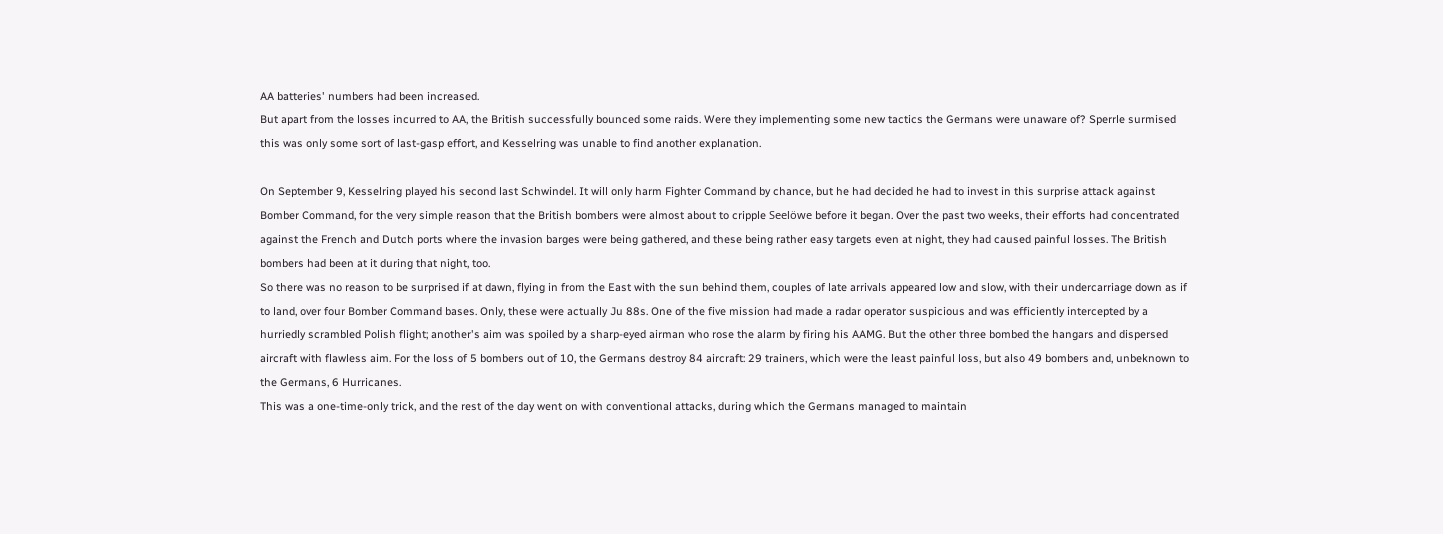AA batteries' numbers had been increased.
But apart from the losses incurred to AA, the British successfully bounced some raids. Were they implementing some new tactics the Germans were unaware of? Sperrle surmised this was only some sort of last-gasp effort, and Kesselring was unable to find another explanation.

On September 9, Kesselring played his second last Schwindel. It will only harm Fighter Command by chance, but he had decided he had to invest in this surprise attack against Bomber Command, for the very simple reason that the British bombers were almost about to cripple Seelöwe before it began. Over the past two weeks, their efforts had concentrated against the French and Dutch ports where the invasion barges were being gathered, and these being rather easy targets even at night, they had caused painful losses. The British bombers had been at it during that night, too.
So there was no reason to be surprised if at dawn, flying in from the East with the sun behind them, couples of late arrivals appeared low and slow, with their undercarriage down as if to land, over four Bomber Command bases. Only, these were actually Ju 88s. One of the five mission had made a radar operator suspicious and was efficiently intercepted by a hurriedly scrambled Polish flight; another's aim was spoiled by a sharp-eyed airman who rose the alarm by firing his AAMG. But the other three bombed the hangars and dispersed aircraft with flawless aim. For the loss of 5 bombers out of 10, the Germans destroy 84 aircraft: 29 trainers, which were the least painful loss, but also 49 bombers and, unbeknown to the Germans, 6 Hurricanes.
This was a one-time-only trick, and the rest of the day went on with conventional attacks, during which the Germans managed to maintain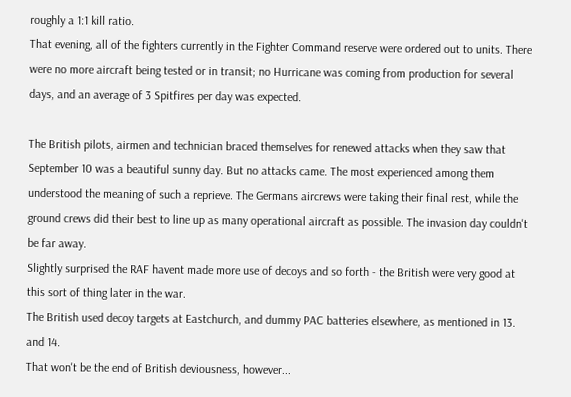roughly a 1:1 kill ratio.
That evening, all of the fighters currently in the Fighter Command reserve were ordered out to units. There were no more aircraft being tested or in transit; no Hurricane was coming from production for several days, and an average of 3 Spitfires per day was expected.

The British pilots, airmen and technician braced themselves for renewed attacks when they saw that September 10 was a beautiful sunny day. But no attacks came. The most experienced among them understood the meaning of such a reprieve. The Germans aircrews were taking their final rest, while the ground crews did their best to line up as many operational aircraft as possible. The invasion day couldn't be far away.
Slightly surprised the RAF havent made more use of decoys and so forth - the British were very good at this sort of thing later in the war.
The British used decoy targets at Eastchurch, and dummy PAC batteries elsewhere, as mentioned in 13. and 14.
That won't be the end of British deviousness, however...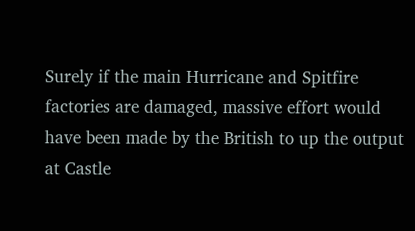Surely if the main Hurricane and Spitfire factories are damaged, massive effort would have been made by the British to up the output at Castle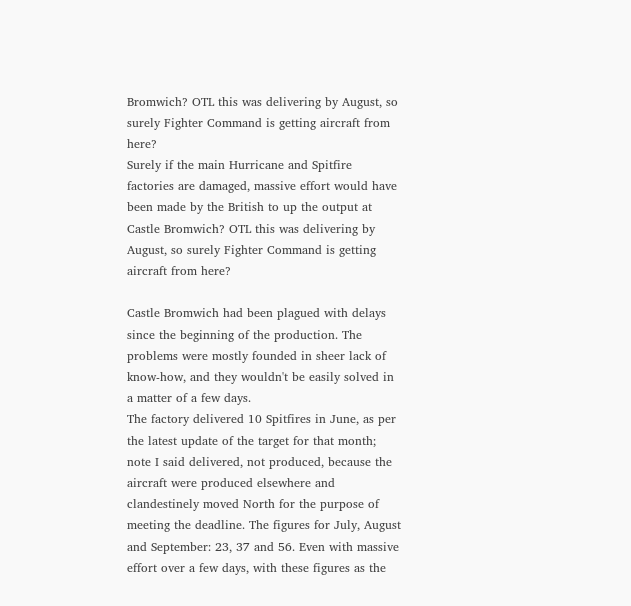Bromwich? OTL this was delivering by August, so surely Fighter Command is getting aircraft from here?
Surely if the main Hurricane and Spitfire factories are damaged, massive effort would have been made by the British to up the output at Castle Bromwich? OTL this was delivering by August, so surely Fighter Command is getting aircraft from here?

Castle Bromwich had been plagued with delays since the beginning of the production. The problems were mostly founded in sheer lack of know-how, and they wouldn't be easily solved in a matter of a few days.
The factory delivered 10 Spitfires in June, as per the latest update of the target for that month; note I said delivered, not produced, because the aircraft were produced elsewhere and clandestinely moved North for the purpose of meeting the deadline. The figures for July, August and September: 23, 37 and 56. Even with massive effort over a few days, with these figures as the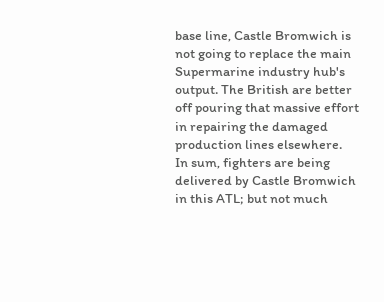base line, Castle Bromwich is not going to replace the main Supermarine industry hub's output. The British are better off pouring that massive effort in repairing the damaged production lines elsewhere.
In sum, fighters are being delivered by Castle Bromwich in this ATL; but not much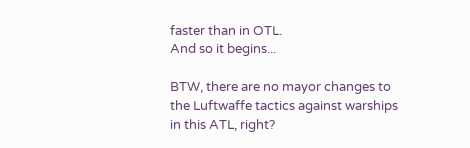faster than in OTL.
And so it begins...

BTW, there are no mayor changes to the Luftwaffe tactics against warships in this ATL, right?